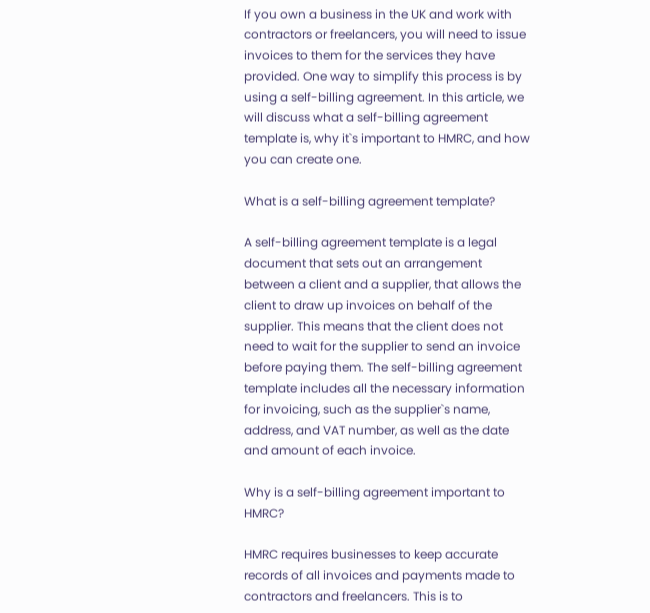If you own a business in the UK and work with contractors or freelancers, you will need to issue invoices to them for the services they have provided. One way to simplify this process is by using a self-billing agreement. In this article, we will discuss what a self-billing agreement template is, why it`s important to HMRC, and how you can create one.

What is a self-billing agreement template?

A self-billing agreement template is a legal document that sets out an arrangement between a client and a supplier, that allows the client to draw up invoices on behalf of the supplier. This means that the client does not need to wait for the supplier to send an invoice before paying them. The self-billing agreement template includes all the necessary information for invoicing, such as the supplier`s name, address, and VAT number, as well as the date and amount of each invoice.

Why is a self-billing agreement important to HMRC?

HMRC requires businesses to keep accurate records of all invoices and payments made to contractors and freelancers. This is to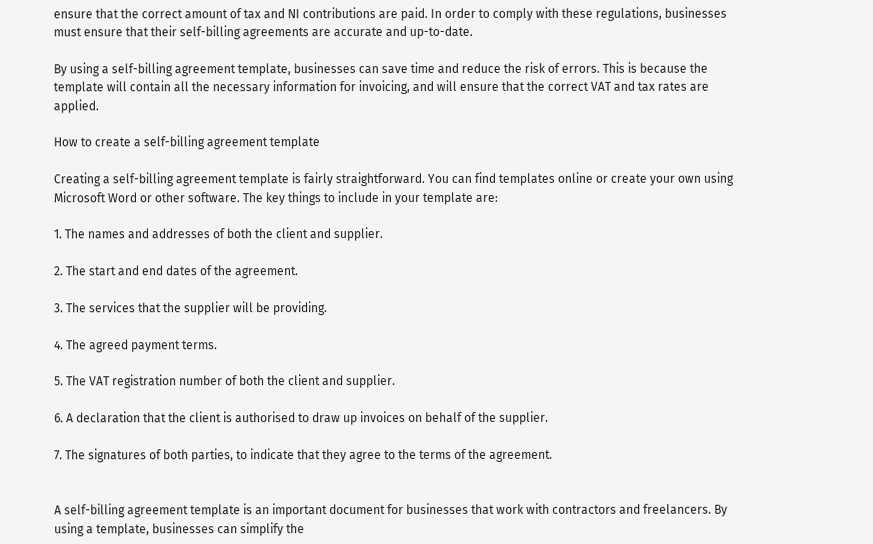ensure that the correct amount of tax and NI contributions are paid. In order to comply with these regulations, businesses must ensure that their self-billing agreements are accurate and up-to-date.

By using a self-billing agreement template, businesses can save time and reduce the risk of errors. This is because the template will contain all the necessary information for invoicing, and will ensure that the correct VAT and tax rates are applied.

How to create a self-billing agreement template

Creating a self-billing agreement template is fairly straightforward. You can find templates online or create your own using Microsoft Word or other software. The key things to include in your template are:

1. The names and addresses of both the client and supplier.

2. The start and end dates of the agreement.

3. The services that the supplier will be providing.

4. The agreed payment terms.

5. The VAT registration number of both the client and supplier.

6. A declaration that the client is authorised to draw up invoices on behalf of the supplier.

7. The signatures of both parties, to indicate that they agree to the terms of the agreement.


A self-billing agreement template is an important document for businesses that work with contractors and freelancers. By using a template, businesses can simplify the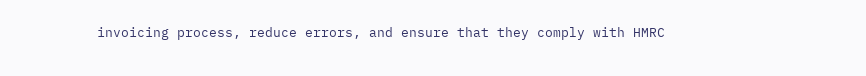invoicing process, reduce errors, and ensure that they comply with HMRC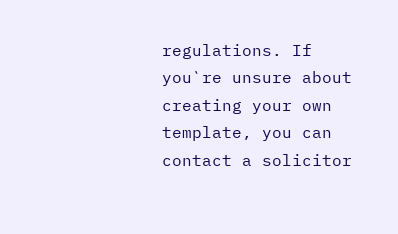regulations. If you`re unsure about creating your own template, you can contact a solicitor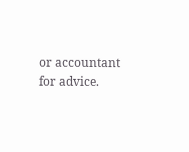or accountant for advice.